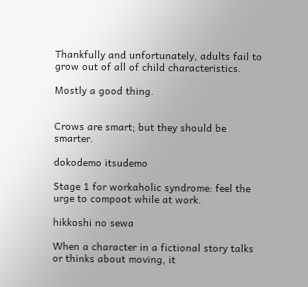Thankfully and unfortunately, adults fail to grow out of all of child characteristics.

Mostly a good thing.


Crows are smart; but they should be smarter.

dokodemo itsudemo

Stage 1 for workaholic syndrome: feel the urge to compoot while at work.

hikkoshi no sewa

When a character in a fictional story talks or thinks about moving, it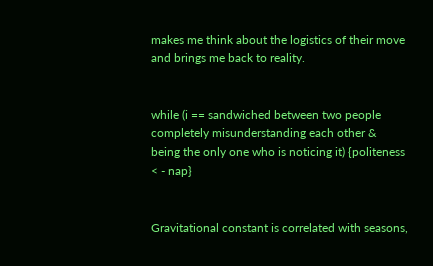makes me think about the logistics of their move and brings me back to reality.


while (i == sandwiched between two people completely misunderstanding each other &
being the only one who is noticing it) {politeness < - nap}


Gravitational constant is correlated with seasons,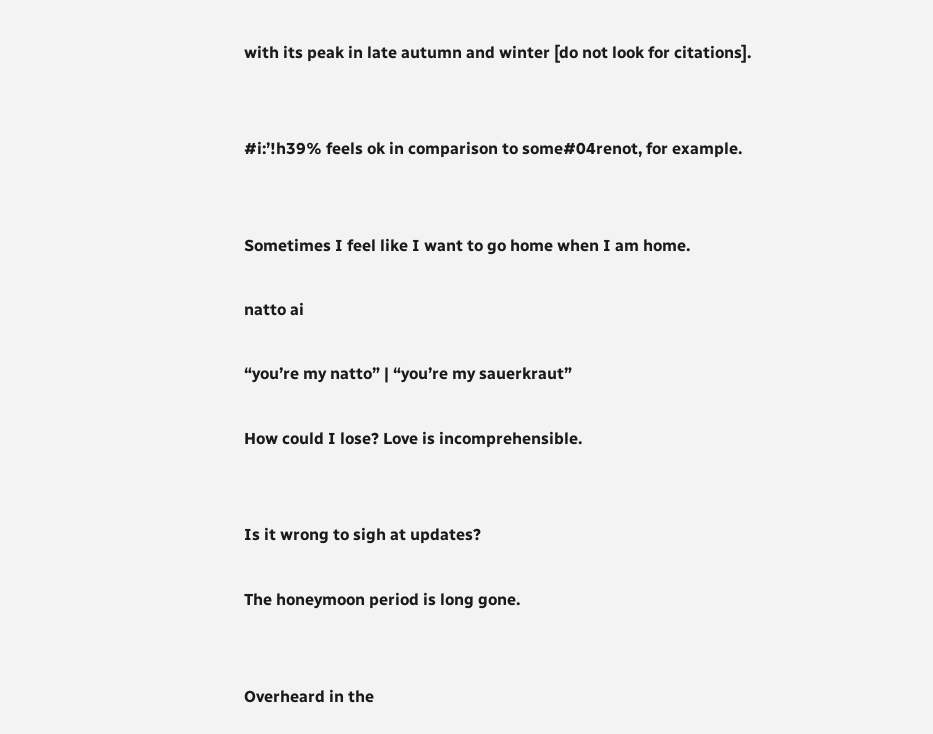with its peak in late autumn and winter [do not look for citations].


#i:’!h39% feels ok in comparison to some#04renot, for example.


Sometimes I feel like I want to go home when I am home.

natto ai

“you’re my natto” | “you’re my sauerkraut”

How could I lose? Love is incomprehensible.


Is it wrong to sigh at updates?

The honeymoon period is long gone.


Overheard in the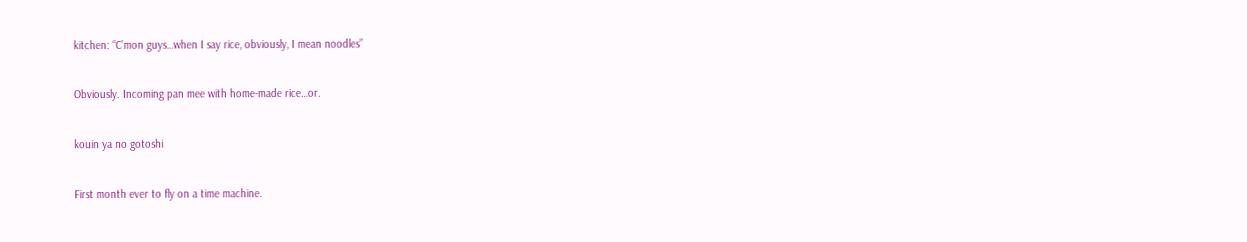kitchen: “C’mon guys…when I say rice, obviously, I mean noodles”

Obviously. Incoming pan mee with home-made rice…or.

kouin ya no gotoshi

First month ever to fly on a time machine.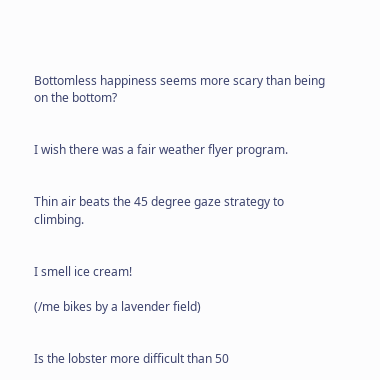Bottomless happiness seems more scary than being on the bottom?


I wish there was a fair weather flyer program.


Thin air beats the 45 degree gaze strategy to climbing.


I smell ice cream!

(/me bikes by a lavender field)


Is the lobster more difficult than 50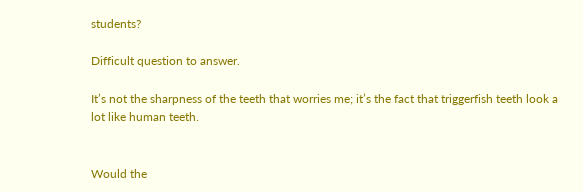students?

Difficult question to answer.

It’s not the sharpness of the teeth that worries me; it’s the fact that triggerfish teeth look a lot like human teeth.


Would the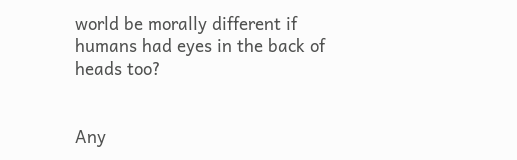world be morally different if humans had eyes in the back of heads too?


Any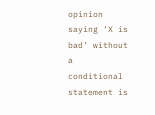opinion saying ‘X is bad’ without a conditional statement is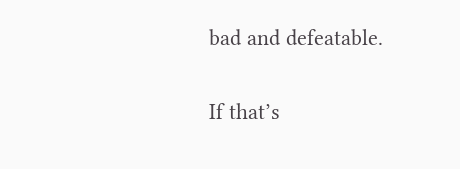bad and defeatable.

If that’s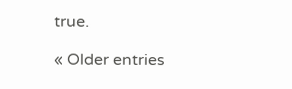true.

« Older entries